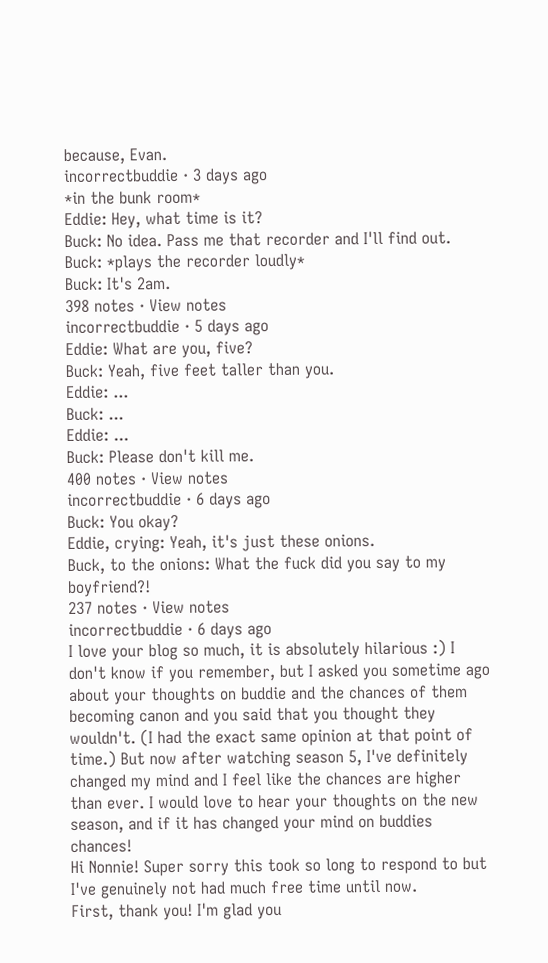because, Evan.
incorrectbuddie · 3 days ago
*in the bunk room*
Eddie: Hey, what time is it?
Buck: No idea. Pass me that recorder and I'll find out.
Buck: *plays the recorder loudly*
Buck: It's 2am.
398 notes · View notes
incorrectbuddie · 5 days ago
Eddie: What are you, five?
Buck: Yeah, five feet taller than you.
Eddie: ...
Buck: ...
Eddie: ...
Buck: Please don't kill me.
400 notes · View notes
incorrectbuddie · 6 days ago
Buck: You okay?
Eddie, crying: Yeah, it's just these onions.
Buck, to the onions: What the fuck did you say to my boyfriend?!
237 notes · View notes
incorrectbuddie · 6 days ago
I love your blog so much, it is absolutely hilarious :) I don't know if you remember, but I asked you sometime ago about your thoughts on buddie and the chances of them becoming canon and you said that you thought they wouldn't. (I had the exact same opinion at that point of time.) But now after watching season 5, I've definitely changed my mind and I feel like the chances are higher than ever. I would love to hear your thoughts on the new season, and if it has changed your mind on buddies chances!
Hi Nonnie! Super sorry this took so long to respond to but I've genuinely not had much free time until now.
First, thank you! I'm glad you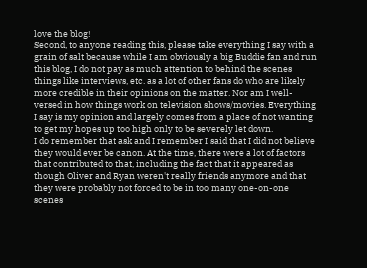love the blog!
Second, to anyone reading this, please take everything I say with a grain of salt because while I am obviously a big Buddie fan and run this blog, I do not pay as much attention to behind the scenes things like interviews, etc. as a lot of other fans do who are likely more credible in their opinions on the matter. Nor am I well-versed in how things work on television shows/movies. Everything I say is my opinion and largely comes from a place of not wanting to get my hopes up too high only to be severely let down.
I do remember that ask and I remember I said that I did not believe they would ever be canon. At the time, there were a lot of factors that contributed to that, including the fact that it appeared as though Oliver and Ryan weren't really friends anymore and that they were probably not forced to be in too many one-on-one scenes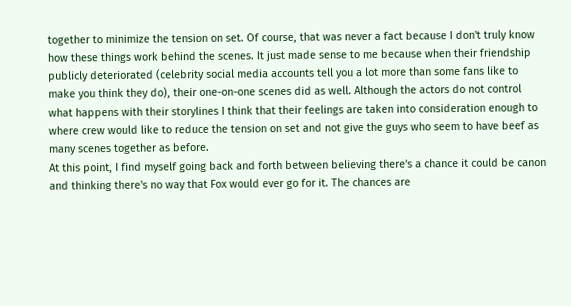together to minimize the tension on set. Of course, that was never a fact because I don't truly know how these things work behind the scenes. It just made sense to me because when their friendship publicly deteriorated (celebrity social media accounts tell you a lot more than some fans like to make you think they do), their one-on-one scenes did as well. Although the actors do not control what happens with their storylines I think that their feelings are taken into consideration enough to where crew would like to reduce the tension on set and not give the guys who seem to have beef as many scenes together as before.
At this point, I find myself going back and forth between believing there's a chance it could be canon and thinking there's no way that Fox would ever go for it. The chances are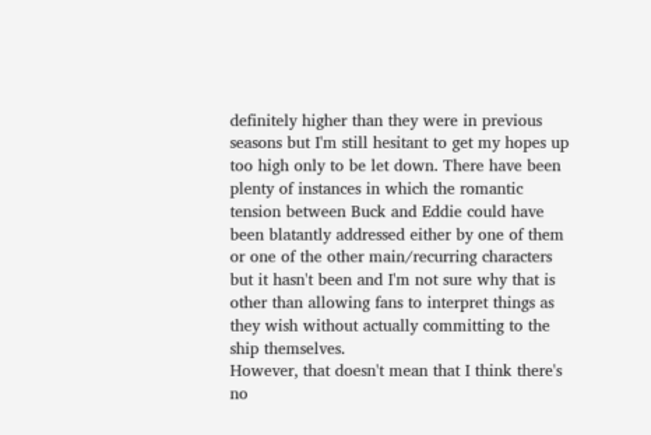definitely higher than they were in previous seasons but I'm still hesitant to get my hopes up too high only to be let down. There have been plenty of instances in which the romantic tension between Buck and Eddie could have been blatantly addressed either by one of them or one of the other main/recurring characters but it hasn't been and I'm not sure why that is other than allowing fans to interpret things as they wish without actually committing to the ship themselves.
However, that doesn't mean that I think there's no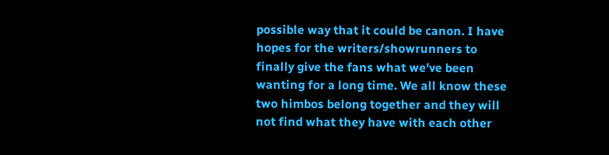possible way that it could be canon. I have hopes for the writers/showrunners to finally give the fans what we've been wanting for a long time. We all know these two himbos belong together and they will not find what they have with each other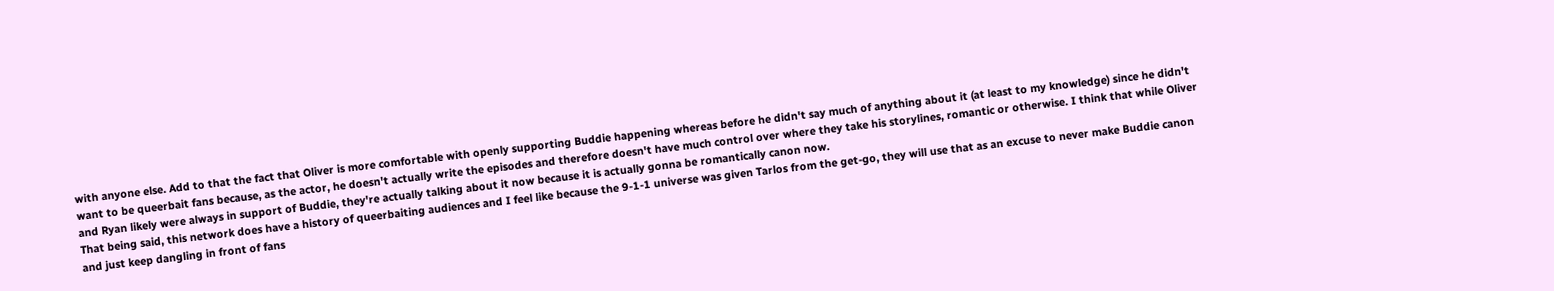with anyone else. Add to that the fact that Oliver is more comfortable with openly supporting Buddie happening whereas before he didn't say much of anything about it (at least to my knowledge) since he didn't want to be queerbait fans because, as the actor, he doesn't actually write the episodes and therefore doesn't have much control over where they take his storylines, romantic or otherwise. I think that while Oliver and Ryan likely were always in support of Buddie, they're actually talking about it now because it is actually gonna be romantically canon now.
That being said, this network does have a history of queerbaiting audiences and I feel like because the 9-1-1 universe was given Tarlos from the get-go, they will use that as an excuse to never make Buddie canon and just keep dangling in front of fans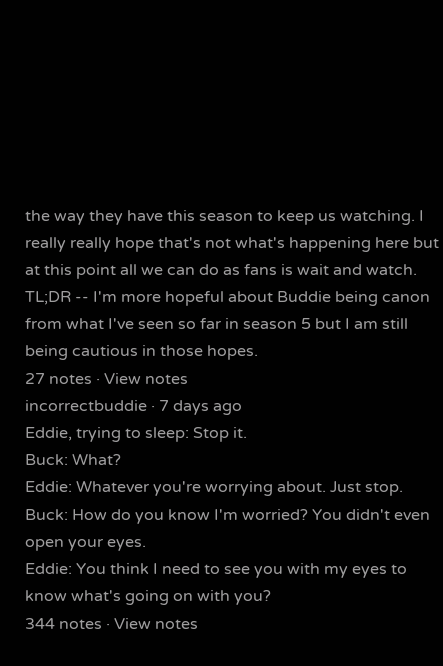the way they have this season to keep us watching. I really really hope that's not what's happening here but at this point all we can do as fans is wait and watch.
TL;DR -- I'm more hopeful about Buddie being canon from what I've seen so far in season 5 but I am still being cautious in those hopes.
27 notes · View notes
incorrectbuddie · 7 days ago
Eddie, trying to sleep: Stop it.
Buck: What?
Eddie: Whatever you're worrying about. Just stop.
Buck: How do you know I'm worried? You didn't even open your eyes.
Eddie: You think I need to see you with my eyes to know what's going on with you?
344 notes · View notes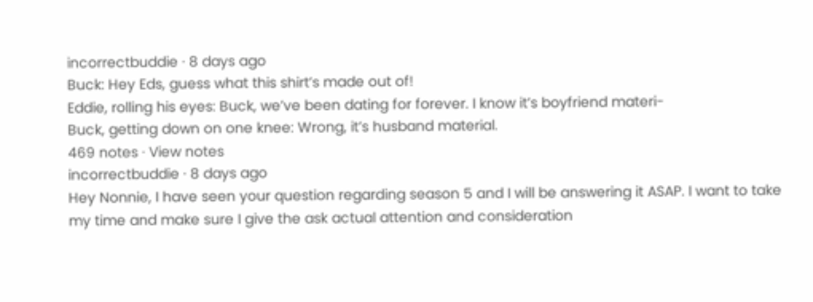incorrectbuddie · 8 days ago
Buck: Hey Eds, guess what this shirt’s made out of!
Eddie, rolling his eyes: Buck, we’ve been dating for forever. I know it’s boyfriend materi-
Buck, getting down on one knee: Wrong, it’s husband material.
469 notes · View notes
incorrectbuddie · 8 days ago
Hey Nonnie, I have seen your question regarding season 5 and I will be answering it ASAP. I want to take my time and make sure I give the ask actual attention and consideration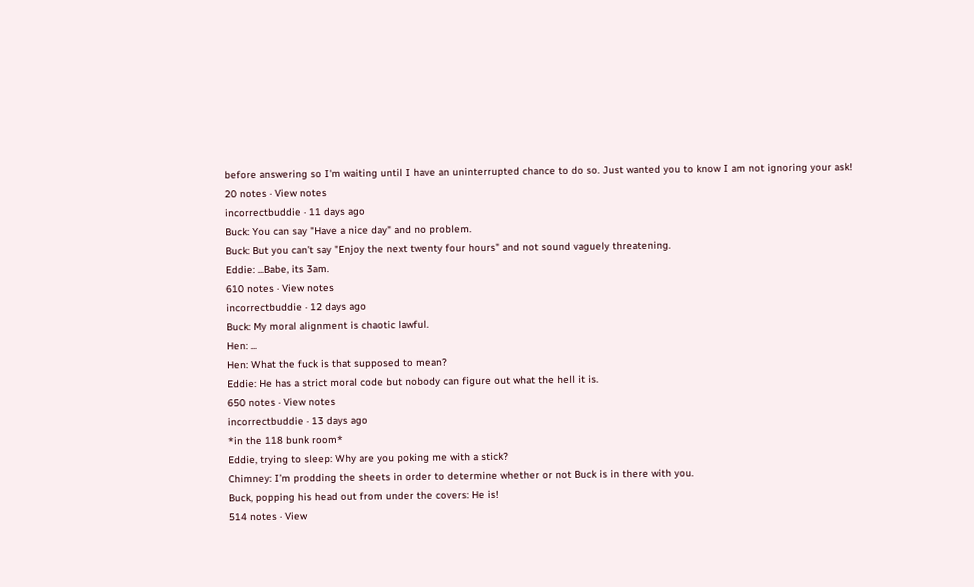before answering so I'm waiting until I have an uninterrupted chance to do so. Just wanted you to know I am not ignoring your ask!
20 notes · View notes
incorrectbuddie · 11 days ago
Buck: You can say "Have a nice day" and no problem.
Buck: But you can’t say "Enjoy the next twenty four hours" and not sound vaguely threatening.
Eddie: ...Babe, its 3am.
610 notes · View notes
incorrectbuddie · 12 days ago
Buck: My moral alignment is chaotic lawful.
Hen: ...
Hen: What the fuck is that supposed to mean?
Eddie: He has a strict moral code but nobody can figure out what the hell it is.
650 notes · View notes
incorrectbuddie · 13 days ago
*in the 118 bunk room*
Eddie, trying to sleep: Why are you poking me with a stick?
Chimney: I’m prodding the sheets in order to determine whether or not Buck is in there with you.
Buck, popping his head out from under the covers: He is!
514 notes · View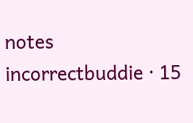notes
incorrectbuddie · 15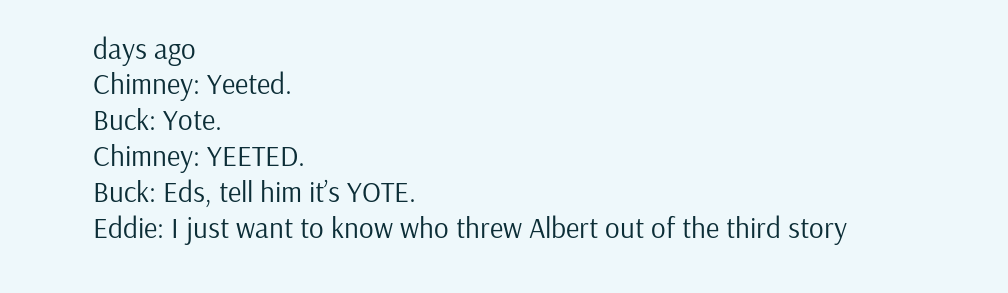days ago
Chimney: Yeeted.
Buck: Yote.
Chimney: YEETED.
Buck: Eds, tell him it’s YOTE.
Eddie: I just want to know who threw Albert out of the third story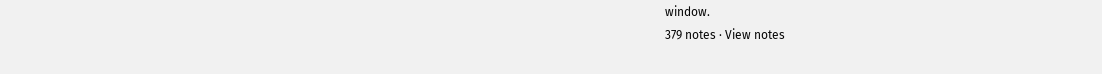window.
379 notes · View notes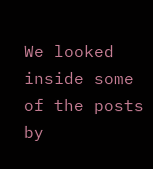We looked inside some of the posts by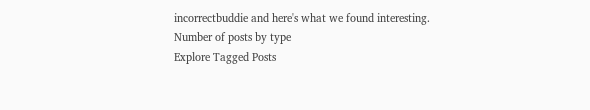incorrectbuddie and here's what we found interesting.
Number of posts by type
Explore Tagged Posts